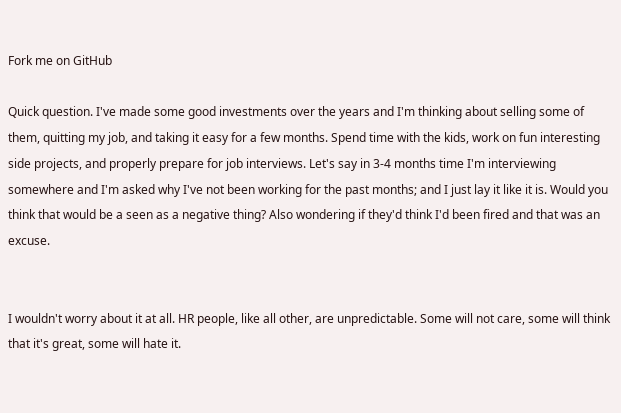Fork me on GitHub

Quick question. I've made some good investments over the years and I'm thinking about selling some of them, quitting my job, and taking it easy for a few months. Spend time with the kids, work on fun interesting side projects, and properly prepare for job interviews. Let's say in 3-4 months time I'm interviewing somewhere and I'm asked why I've not been working for the past months; and I just lay it like it is. Would you think that would be a seen as a negative thing? Also wondering if they'd think I'd been fired and that was an excuse.


I wouldn't worry about it at all. HR people, like all other, are unpredictable. Some will not care, some will think that it's great, some will hate it.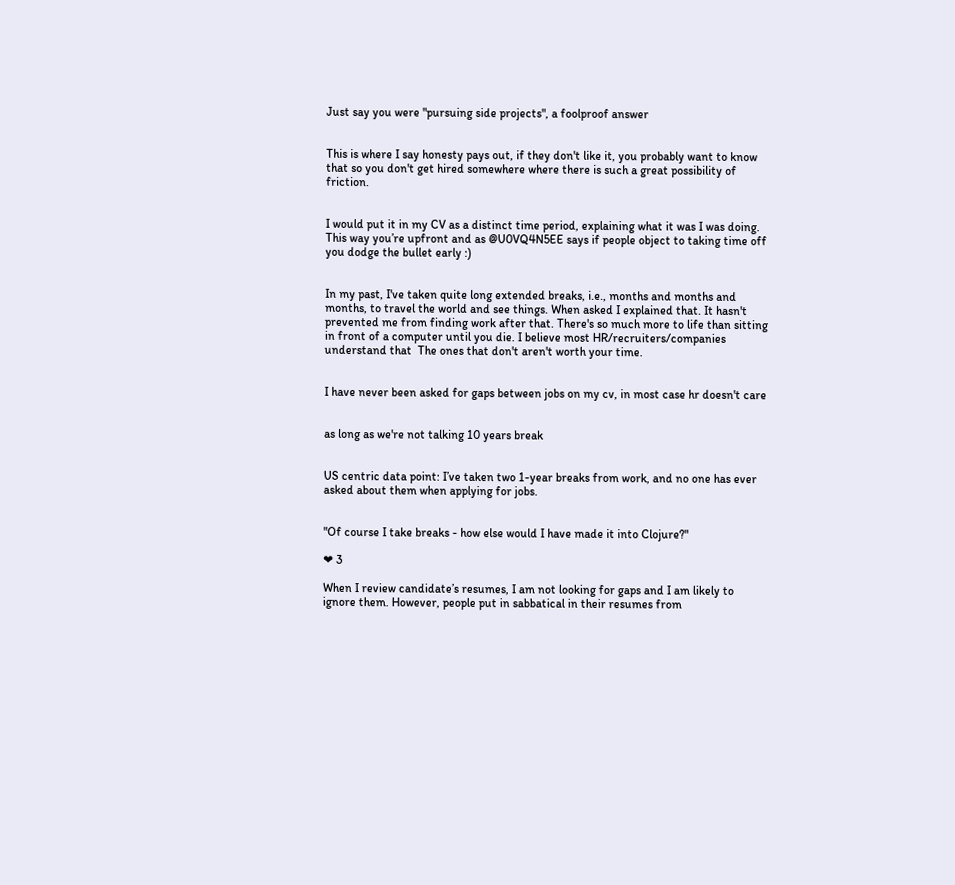Just say you were "pursuing side projects", a foolproof answer


This is where I say honesty pays out, if they don't like it, you probably want to know that so you don't get hired somewhere where there is such a great possibility of friction.


I would put it in my CV as a distinct time period, explaining what it was I was doing. This way you’re upfront and as @U0VQ4N5EE says if people object to taking time off you dodge the bullet early :)


In my past, I've taken quite long extended breaks, i.e., months and months and months, to travel the world and see things. When asked I explained that. It hasn't prevented me from finding work after that. There's so much more to life than sitting in front of a computer until you die. I believe most HR/recruiters/companies understand that  The ones that don't aren't worth your time.


I have never been asked for gaps between jobs on my cv, in most case hr doesn't care


as long as we're not talking 10 years break


US centric data point: I’ve taken two 1-year breaks from work, and no one has ever asked about them when applying for jobs.


"Of course I take breaks - how else would I have made it into Clojure?"

❤ 3

When I review candidate’s resumes, I am not looking for gaps and I am likely to ignore them. However, people put in sabbatical in their resumes from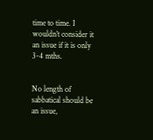time to time. I wouldn’t consider it an issue if it is only 3-4 mths.


No length of sabbatical should be an issue,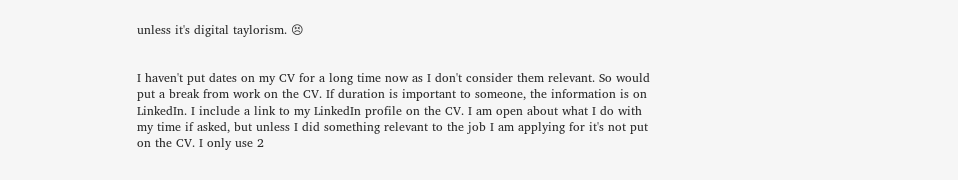unless it's digital taylorism. 😣


I haven't put dates on my CV for a long time now as I don't consider them relevant. So would put a break from work on the CV. If duration is important to someone, the information is on LinkedIn. I include a link to my LinkedIn profile on the CV. I am open about what I do with my time if asked, but unless I did something relevant to the job I am applying for it's not put on the CV. I only use 2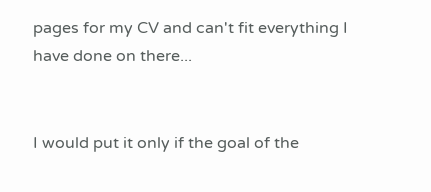pages for my CV and can't fit everything I have done on there...


I would put it only if the goal of the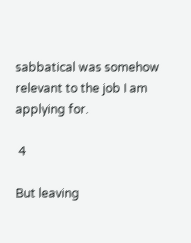sabbatical was somehow relevant to the job I am applying for.

 4

But leaving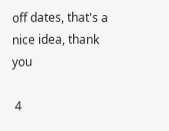off dates, that's a nice idea, thank you

 4